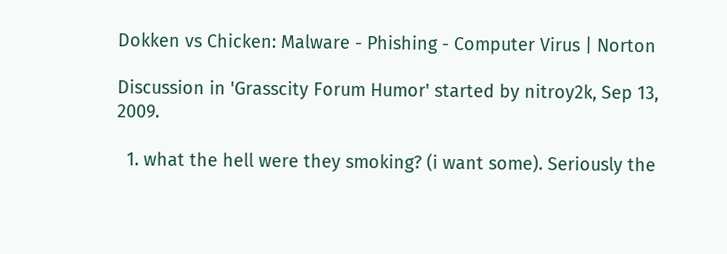Dokken vs Chicken: Malware - Phishing - Computer Virus | Norton

Discussion in 'Grasscity Forum Humor' started by nitroy2k, Sep 13, 2009.

  1. what the hell were they smoking? (i want some). Seriously the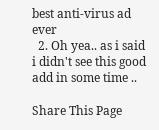best anti-virus ad ever
  2. Oh yea.. as i said i didn't see this good add in some time ..

Share This Page